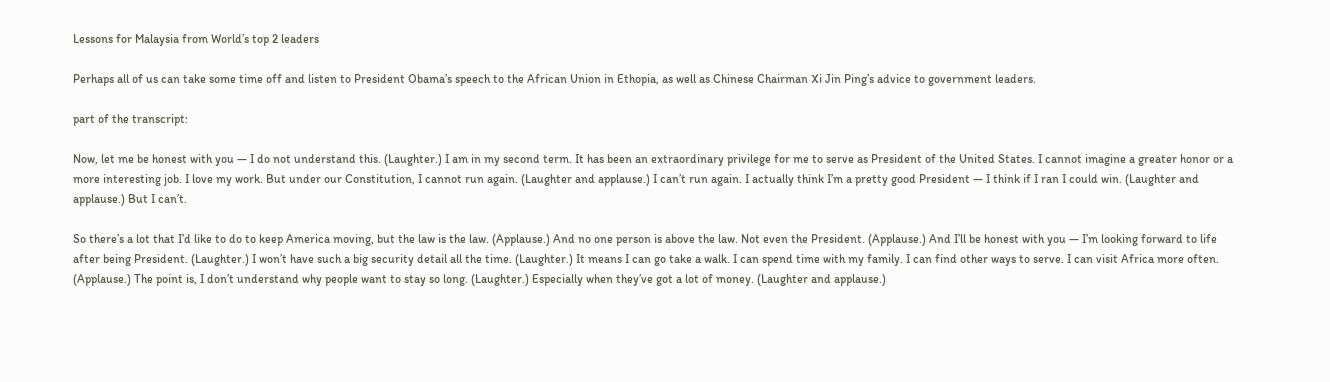Lessons for Malaysia from World’s top 2 leaders

Perhaps all of us can take some time off and listen to President Obama’s speech to the African Union in Ethopia, as well as Chinese Chairman Xi Jin Ping’s advice to government leaders.

part of the transcript:

Now, let me be honest with you — I do not understand this. (Laughter.) I am in my second term. It has been an extraordinary privilege for me to serve as President of the United States. I cannot imagine a greater honor or a more interesting job. I love my work. But under our Constitution, I cannot run again. (Laughter and applause.) I can’t run again. I actually think I’m a pretty good President — I think if I ran I could win. (Laughter and applause.) But I can’t.

So there’s a lot that I’d like to do to keep America moving, but the law is the law. (Applause.) And no one person is above the law. Not even the President. (Applause.) And I’ll be honest with you — I’m looking forward to life after being President. (Laughter.) I won’t have such a big security detail all the time. (Laughter.) It means I can go take a walk. I can spend time with my family. I can find other ways to serve. I can visit Africa more often. (Applause.) The point is, I don’t understand why people want to stay so long. (Laughter.) Especially when they’ve got a lot of money. (Laughter and applause.)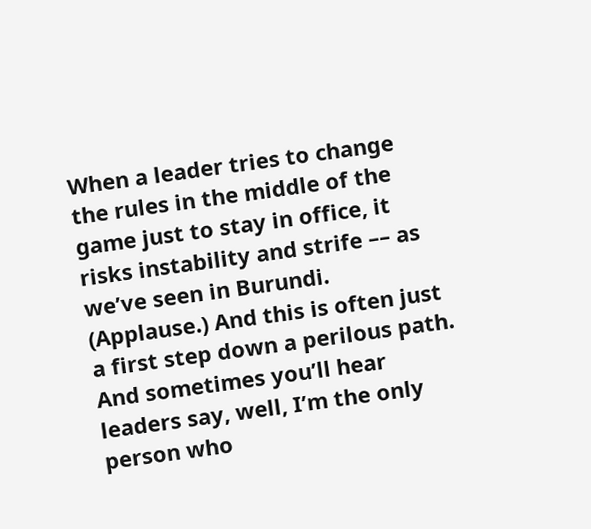When a leader tries to change the rules in the middle of the game just to stay in office, it risks instability and strife –– as we’ve seen in Burundi. (Applause.) And this is often just a first step down a perilous path. And sometimes you’ll hear leaders say, well, I’m the only person who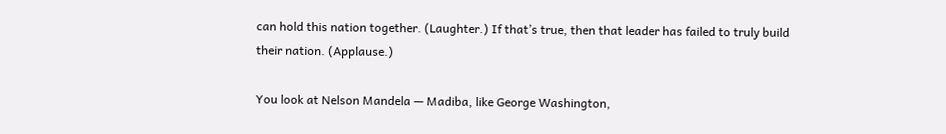can hold this nation together. (Laughter.) If that’s true, then that leader has failed to truly build their nation. (Applause.)

You look at Nelson Mandela — Madiba, like George Washington,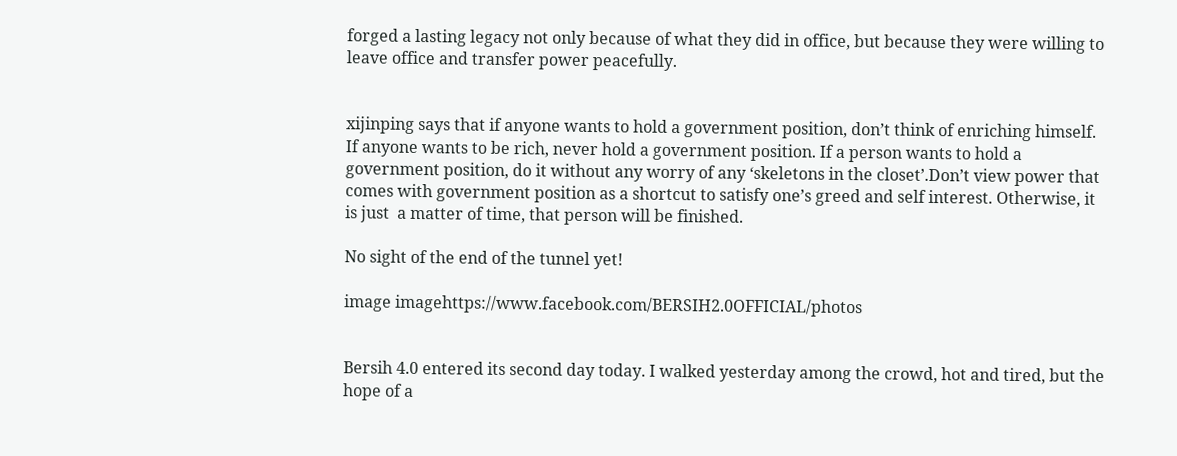forged a lasting legacy not only because of what they did in office, but because they were willing to leave office and transfer power peacefully.


xijinping says that if anyone wants to hold a government position, don’t think of enriching himself. If anyone wants to be rich, never hold a government position. If a person wants to hold a government position, do it without any worry of any ‘skeletons in the closet’.Don’t view power that comes with government position as a shortcut to satisfy one’s greed and self interest. Otherwise, it is just  a matter of time, that person will be finished.

No sight of the end of the tunnel yet!

image imagehttps://www.facebook.com/BERSIH2.0OFFICIAL/photos


Bersih 4.0 entered its second day today. I walked yesterday among the crowd, hot and tired, but the hope of a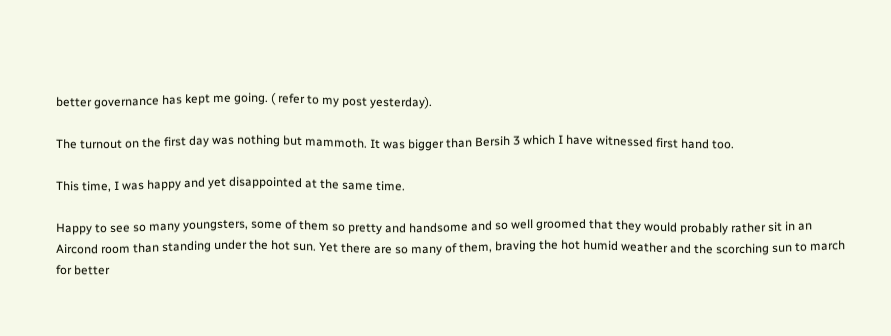better governance has kept me going. ( refer to my post yesterday).

The turnout on the first day was nothing but mammoth. It was bigger than Bersih 3 which I have witnessed first hand too.

This time, I was happy and yet disappointed at the same time.

Happy to see so many youngsters, some of them so pretty and handsome and so well groomed that they would probably rather sit in an Aircond room than standing under the hot sun. Yet there are so many of them, braving the hot humid weather and the scorching sun to march for better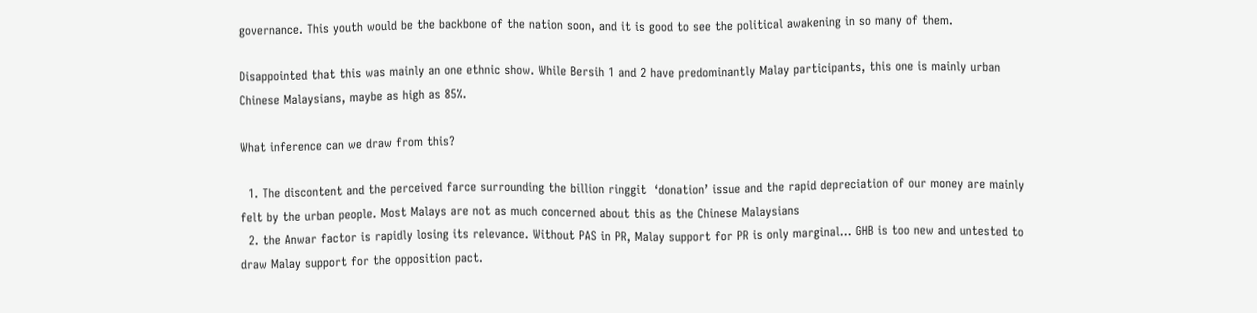governance. This youth would be the backbone of the nation soon, and it is good to see the political awakening in so many of them.

Disappointed that this was mainly an one ethnic show. While Bersih 1 and 2 have predominantly Malay participants, this one is mainly urban Chinese Malaysians, maybe as high as 85%.

What inference can we draw from this?

  1. The discontent and the perceived farce surrounding the billion ringgit  ‘donation’ issue and the rapid depreciation of our money are mainly felt by the urban people. Most Malays are not as much concerned about this as the Chinese Malaysians
  2. the Anwar factor is rapidly losing its relevance. Without PAS in PR, Malay support for PR is only marginal… GHB is too new and untested to draw Malay support for the opposition pact.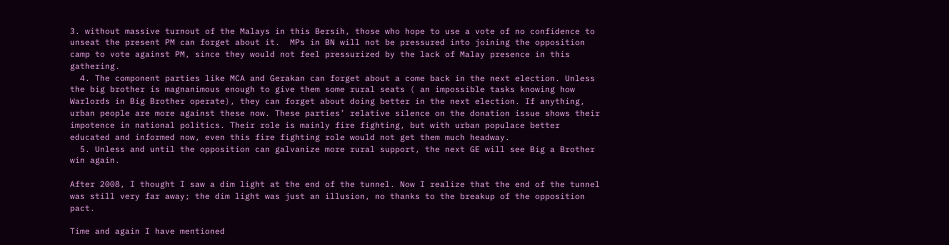3. without massive turnout of the Malays in this Bersih, those who hope to use a vote of no confidence to unseat the present PM can forget about it.  MPs in BN will not be pressured into joining the opposition camp to vote against PM, since they would not feel pressurized by the lack of Malay presence in this gathering.
  4. The component parties like MCA and Gerakan can forget about a come back in the next election. Unless  the big brother is magnanimous enough to give them some rural seats ( an impossible tasks knowing how Warlords in Big Brother operate), they can forget about doing better in the next election. If anything, urban people are more against these now. These parties’ relative silence on the donation issue shows their impotence in national politics. Their role is mainly fire fighting, but with urban populace better educated and informed now, even this fire fighting role would not get them much headway.
  5. Unless and until the opposition can galvanize more rural support, the next GE will see Big a Brother win again.

After 2008, I thought I saw a dim light at the end of the tunnel. Now I realize that the end of the tunnel was still very far away; the dim light was just an illusion, no thanks to the breakup of the opposition pact.

Time and again I have mentioned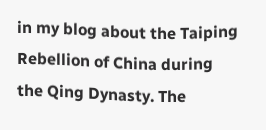in my blog about the Taiping Rebellion of China during the Qing Dynasty. The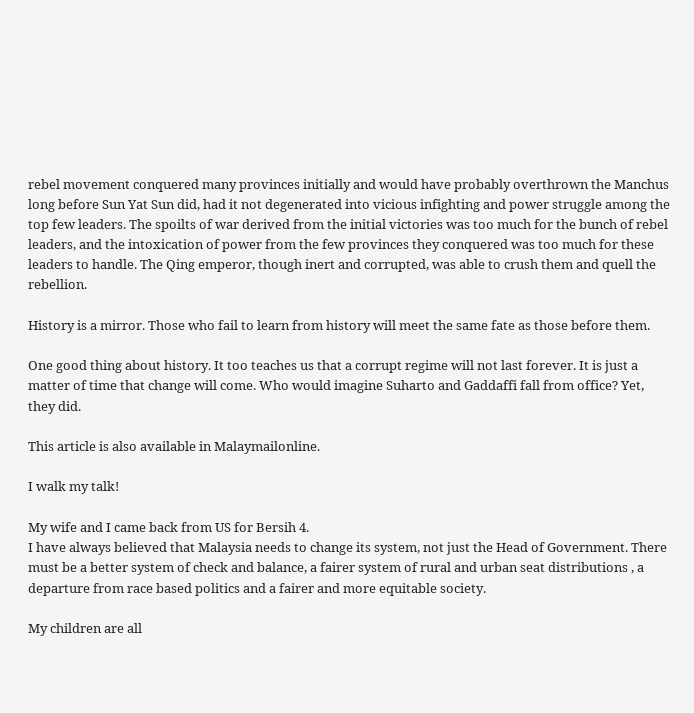rebel movement conquered many provinces initially and would have probably overthrown the Manchus long before Sun Yat Sun did, had it not degenerated into vicious infighting and power struggle among the top few leaders. The spoilts of war derived from the initial victories was too much for the bunch of rebel leaders, and the intoxication of power from the few provinces they conquered was too much for these leaders to handle. The Qing emperor, though inert and corrupted, was able to crush them and quell the rebellion.

History is a mirror. Those who fail to learn from history will meet the same fate as those before them.

One good thing about history. It too teaches us that a corrupt regime will not last forever. It is just a matter of time that change will come. Who would imagine Suharto and Gaddaffi fall from office? Yet, they did.

This article is also available in Malaymailonline.

I walk my talk!

My wife and I came back from US for Bersih 4.
I have always believed that Malaysia needs to change its system, not just the Head of Government. There must be a better system of check and balance, a fairer system of rural and urban seat distributions , a departure from race based politics and a fairer and more equitable society.

My children are all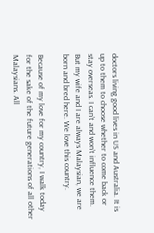doctors living good lives in US and Australia. It is up to them to choose whether to come back or stay overseas. I can’t and won’t influence them.
But my wife and I are always Malaysian, we are born and bred here. We love this country.

Because of my love for my country, I walk today for the sake of the future generations of all other Malaysians. All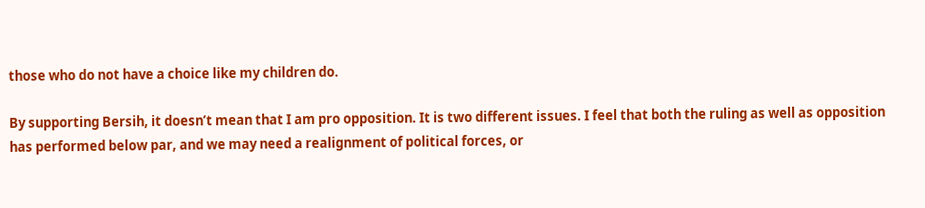those who do not have a choice like my children do.

By supporting Bersih, it doesn’t mean that I am pro opposition. It is two different issues. I feel that both the ruling as well as opposition has performed below par, and we may need a realignment of political forces, or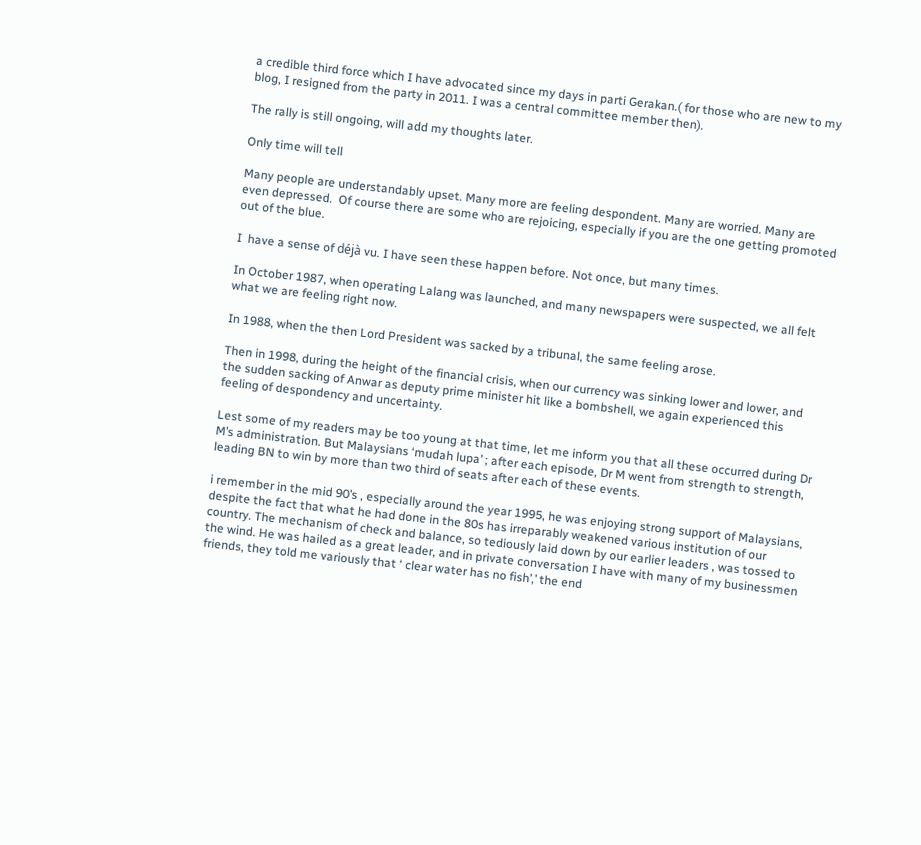a credible third force which I have advocated since my days in parti Gerakan.( for those who are new to my blog, I resigned from the party in 2011. I was a central committee member then).

The rally is still ongoing, will add my thoughts later.

Only time will tell

Many people are understandably upset. Many more are feeling despondent. Many are worried. Many are even depressed.  Of course there are some who are rejoicing, especially if you are the one getting promoted out of the blue.

I  have a sense of déjà vu. I have seen these happen before. Not once, but many times.

In October 1987, when operating Lalang was launched, and many newspapers were suspected, we all felt what we are feeling right now.

In 1988, when the then Lord President was sacked by a tribunal, the same feeling arose.

Then in 1998, during the height of the financial crisis, when our currency was sinking lower and lower, and the sudden sacking of Anwar as deputy prime minister hit like a bombshell, we again experienced this feeling of despondency and uncertainty.

Lest some of my readers may be too young at that time, let me inform you that all these occurred during Dr M’s administration. But Malaysians ‘mudah lupa’ ; after each episode, Dr M went from strength to strength, leading BN to win by more than two third of seats after each of these events.

i remember in the mid 90’s , especially around the year 1995, he was enjoying strong support of Malaysians, despite the fact that what he had done in the 80s has irreparably weakened various institution of our country. The mechanism of check and balance, so tediously laid down by our earlier leaders , was tossed to the wind. He was hailed as a great leader, and in private conversation I have with many of my businessmen friends, they told me variously that ‘ clear water has no fish’,’ the end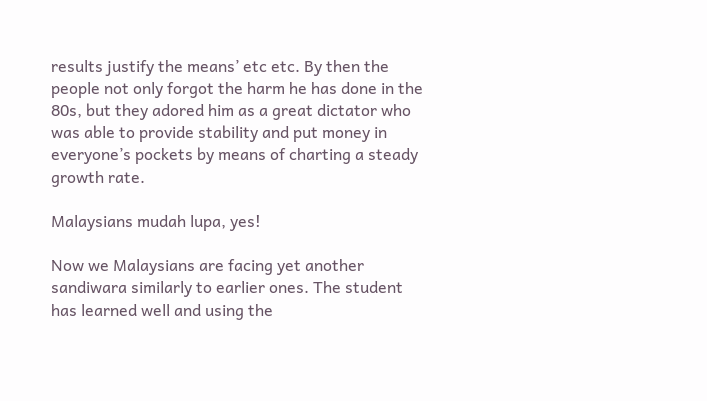results justify the means’ etc etc. By then the people not only forgot the harm he has done in the 80s, but they adored him as a great dictator who was able to provide stability and put money in everyone’s pockets by means of charting a steady growth rate.

Malaysians mudah lupa, yes!

Now we Malaysians are facing yet another sandiwara similarly to earlier ones. The student has learned well and using the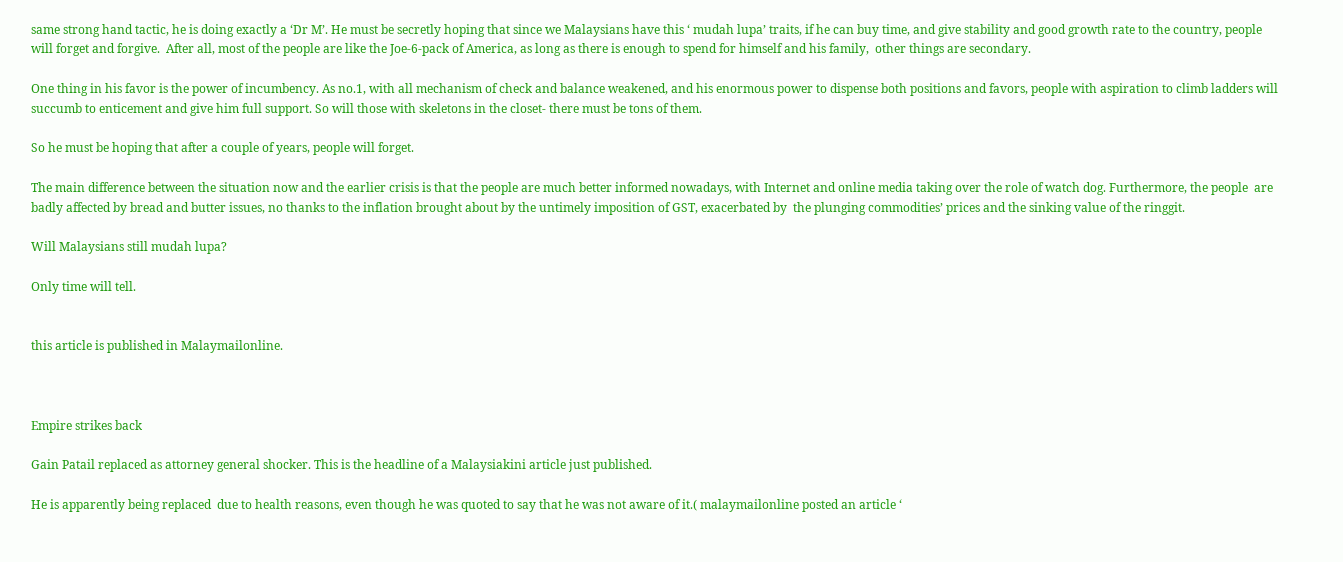same strong hand tactic, he is doing exactly a ‘Dr M’. He must be secretly hoping that since we Malaysians have this ‘ mudah lupa’ traits, if he can buy time, and give stability and good growth rate to the country, people will forget and forgive.  After all, most of the people are like the Joe-6-pack of America, as long as there is enough to spend for himself and his family,  other things are secondary.

One thing in his favor is the power of incumbency. As no.1, with all mechanism of check and balance weakened, and his enormous power to dispense both positions and favors, people with aspiration to climb ladders will succumb to enticement and give him full support. So will those with skeletons in the closet- there must be tons of them.

So he must be hoping that after a couple of years, people will forget.

The main difference between the situation now and the earlier crisis is that the people are much better informed nowadays, with Internet and online media taking over the role of watch dog. Furthermore, the people  are badly affected by bread and butter issues, no thanks to the inflation brought about by the untimely imposition of GST, exacerbated by  the plunging commodities’ prices and the sinking value of the ringgit.

Will Malaysians still mudah lupa?

Only time will tell.


this article is published in Malaymailonline.



Empire strikes back

Gain Patail replaced as attorney general shocker. This is the headline of a Malaysiakini article just published.

He is apparently being replaced  due to health reasons, even though he was quoted to say that he was not aware of it.( malaymailonline posted an article ‘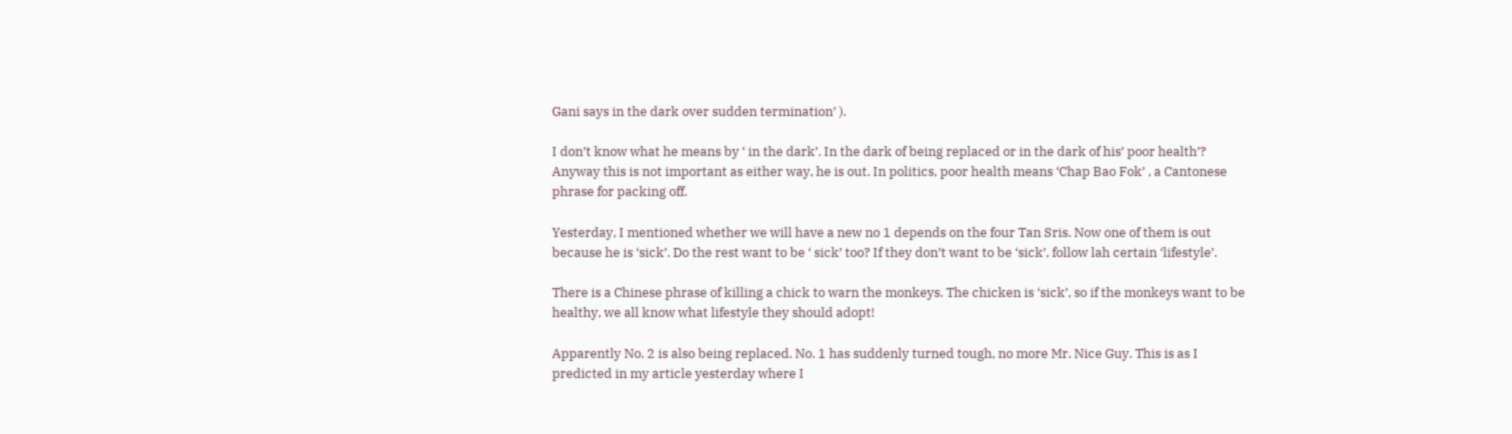Gani says in the dark over sudden termination’ ).

I don’t know what he means by ‘ in the dark’. In the dark of being replaced or in the dark of his’ poor health’?  Anyway this is not important as either way, he is out. In politics, poor health means ‘Chap Bao Fok’ , a Cantonese phrase for packing off.

Yesterday, I mentioned whether we will have a new no 1 depends on the four Tan Sris. Now one of them is out because he is ‘sick’. Do the rest want to be ‘ sick’ too? If they don’t want to be ‘sick’, follow lah certain ‘lifestyle’.

There is a Chinese phrase of killing a chick to warn the monkeys. The chicken is ‘sick’, so if the monkeys want to be healthy, we all know what lifestyle they should adopt!

Apparently No. 2 is also being replaced. No. 1 has suddenly turned tough, no more Mr. Nice Guy. This is as I predicted in my article yesterday where I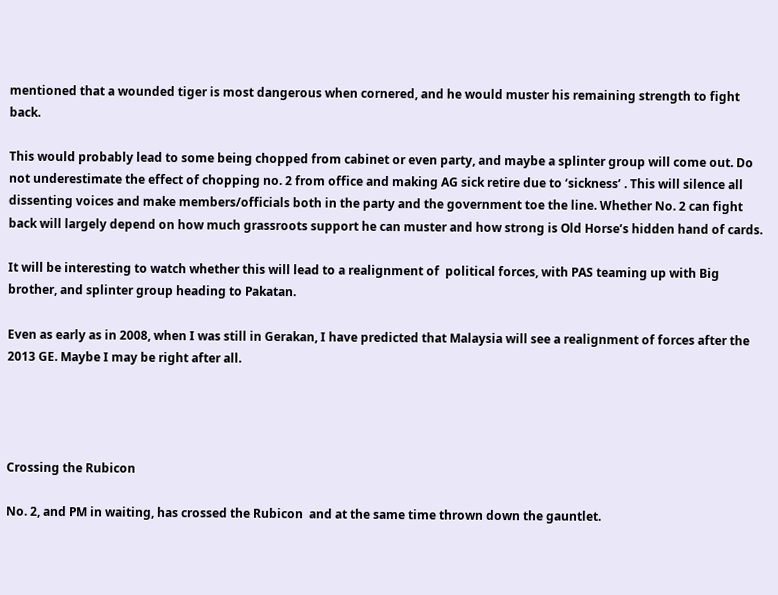mentioned that a wounded tiger is most dangerous when cornered, and he would muster his remaining strength to fight back.

This would probably lead to some being chopped from cabinet or even party, and maybe a splinter group will come out. Do not underestimate the effect of chopping no. 2 from office and making AG sick retire due to ‘sickness’ . This will silence all dissenting voices and make members/officials both in the party and the government toe the line. Whether No. 2 can fight back will largely depend on how much grassroots support he can muster and how strong is Old Horse’s hidden hand of cards.

It will be interesting to watch whether this will lead to a realignment of  political forces, with PAS teaming up with Big brother, and splinter group heading to Pakatan.

Even as early as in 2008, when I was still in Gerakan, I have predicted that Malaysia will see a realignment of forces after the 2013 GE. Maybe I may be right after all.




Crossing the Rubicon

No. 2, and PM in waiting, has crossed the Rubicon  and at the same time thrown down the gauntlet.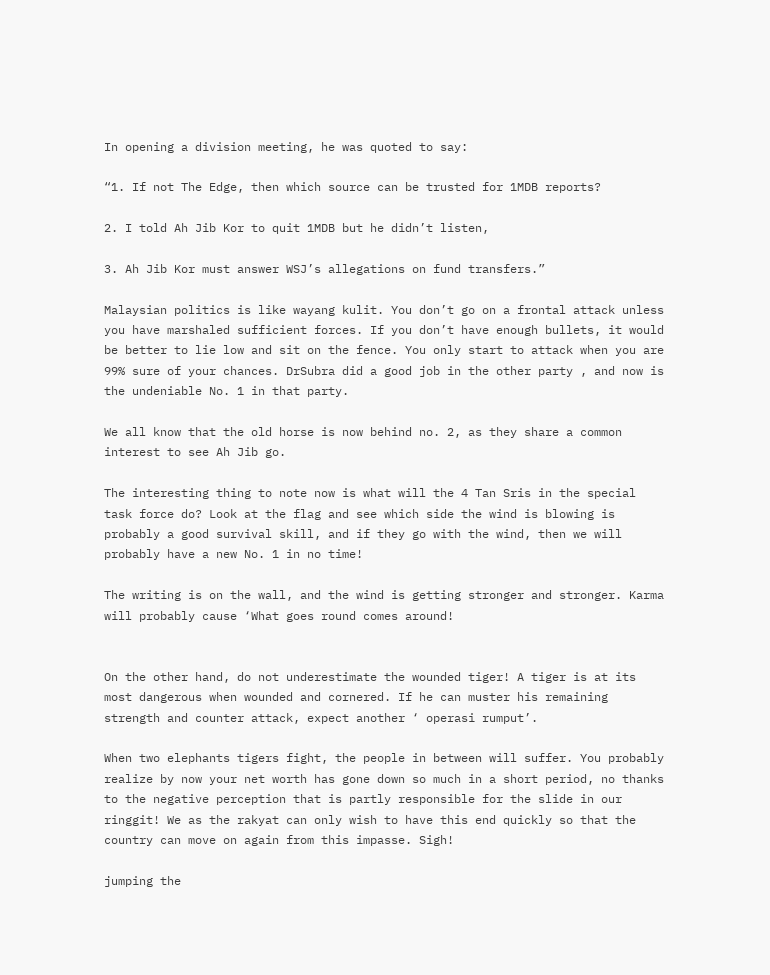In opening a division meeting, he was quoted to say:

“1. If not The Edge, then which source can be trusted for 1MDB reports?

2. I told Ah Jib Kor to quit 1MDB but he didn’t listen,

3. Ah Jib Kor must answer WSJ’s allegations on fund transfers.”

Malaysian politics is like wayang kulit. You don’t go on a frontal attack unless you have marshaled sufficient forces. If you don’t have enough bullets, it would be better to lie low and sit on the fence. You only start to attack when you are 99% sure of your chances. DrSubra did a good job in the other party , and now is the undeniable No. 1 in that party.

We all know that the old horse is now behind no. 2, as they share a common interest to see Ah Jib go.

The interesting thing to note now is what will the 4 Tan Sris in the special task force do? Look at the flag and see which side the wind is blowing is probably a good survival skill, and if they go with the wind, then we will probably have a new No. 1 in no time!

The writing is on the wall, and the wind is getting stronger and stronger. Karma will probably cause ‘What goes round comes around!


On the other hand, do not underestimate the wounded tiger! A tiger is at its most dangerous when wounded and cornered. If he can muster his remaining strength and counter attack, expect another ‘ operasi rumput’.

When two elephants tigers fight, the people in between will suffer. You probably realize by now your net worth has gone down so much in a short period, no thanks to the negative perception that is partly responsible for the slide in our ringgit! We as the rakyat can only wish to have this end quickly so that the country can move on again from this impasse. Sigh!

jumping the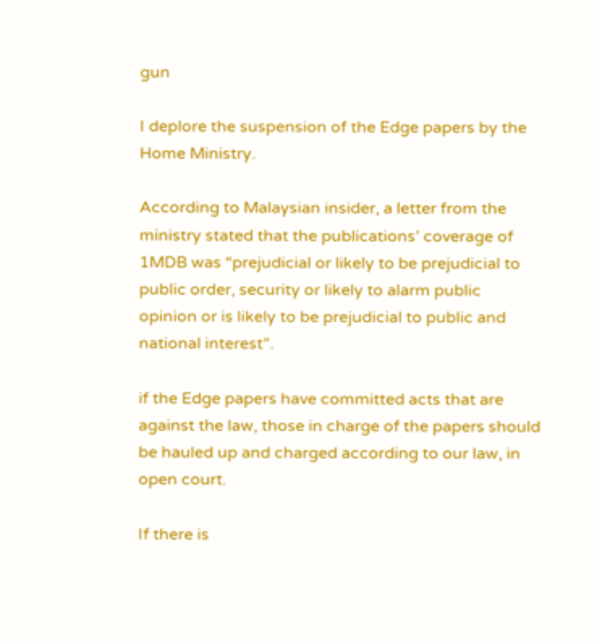gun

I deplore the suspension of the Edge papers by the Home Ministry.

According to Malaysian insider, a letter from the ministry stated that the publications’ coverage of 1MDB was “prejudicial or likely to be prejudicial to public order, security or likely to alarm public opinion or is likely to be prejudicial to public and national interest”.

if the Edge papers have committed acts that are against the law, those in charge of the papers should be hauled up and charged according to our law, in open court.

If there is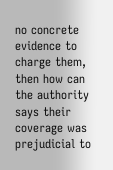no concrete evidence to charge them, then how can the authority says their coverage was prejudicial to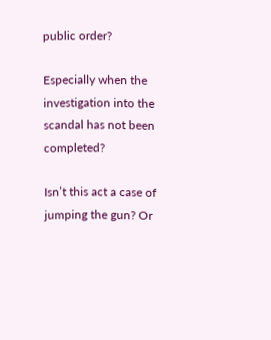public order?

Especially when the investigation into the scandal has not been completed?

Isn’t this act a case of jumping the gun? Or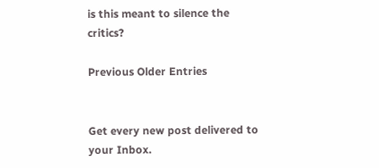is this meant to silence the critics?

Previous Older Entries


Get every new post delivered to your Inbox.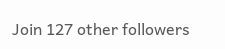Join 127 other followers